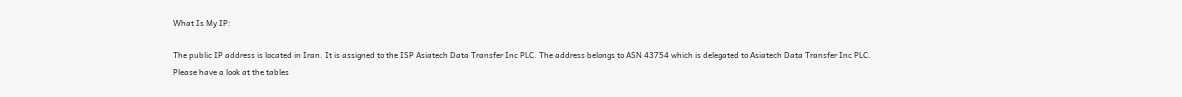What Is My IP:

The public IP address is located in Iran. It is assigned to the ISP Asiatech Data Transfer Inc PLC. The address belongs to ASN 43754 which is delegated to Asiatech Data Transfer Inc PLC.
Please have a look at the tables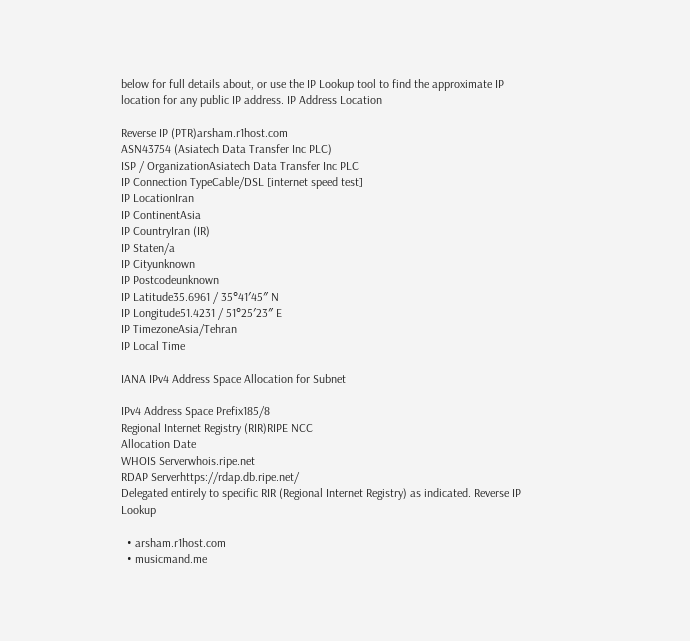below for full details about, or use the IP Lookup tool to find the approximate IP location for any public IP address. IP Address Location

Reverse IP (PTR)arsham.r1host.com
ASN43754 (Asiatech Data Transfer Inc PLC)
ISP / OrganizationAsiatech Data Transfer Inc PLC
IP Connection TypeCable/DSL [internet speed test]
IP LocationIran
IP ContinentAsia
IP CountryIran (IR)
IP Staten/a
IP Cityunknown
IP Postcodeunknown
IP Latitude35.6961 / 35°41′45″ N
IP Longitude51.4231 / 51°25′23″ E
IP TimezoneAsia/Tehran
IP Local Time

IANA IPv4 Address Space Allocation for Subnet

IPv4 Address Space Prefix185/8
Regional Internet Registry (RIR)RIPE NCC
Allocation Date
WHOIS Serverwhois.ripe.net
RDAP Serverhttps://rdap.db.ripe.net/
Delegated entirely to specific RIR (Regional Internet Registry) as indicated. Reverse IP Lookup

  • arsham.r1host.com
  • musicmand.me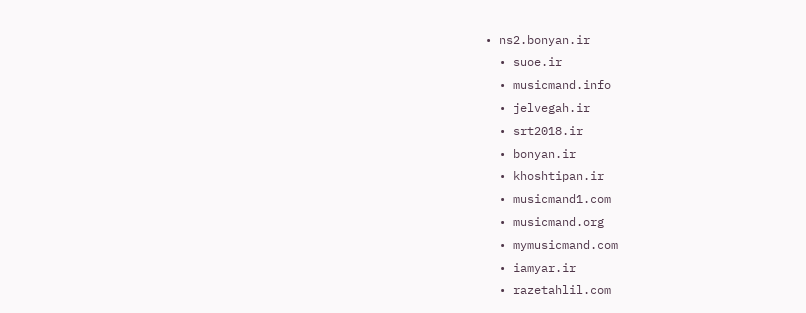• ns2.bonyan.ir
  • suoe.ir
  • musicmand.info
  • jelvegah.ir
  • srt2018.ir
  • bonyan.ir
  • khoshtipan.ir
  • musicmand1.com
  • musicmand.org
  • mymusicmand.com
  • iamyar.ir
  • razetahlil.com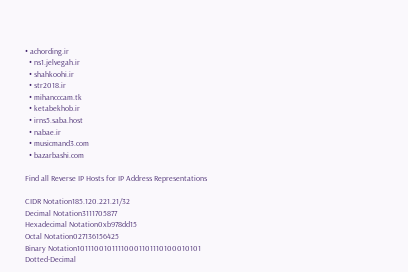• achording.ir
  • ns1.jelvegah.ir
  • shahkoohi.ir
  • str2018.ir
  • mihancccam.tk
  • ketabekhob.ir
  • irns5.saba.host
  • nabae.ir
  • musicmand3.com
  • bazarbashi.com

Find all Reverse IP Hosts for IP Address Representations

CIDR Notation185.120.221.21/32
Decimal Notation3111705877
Hexadecimal Notation0xb978dd15
Octal Notation027136156425
Binary Notation10111001011110001101110100010101
Dotted-Decimal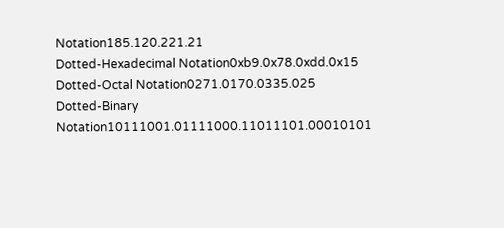Notation185.120.221.21
Dotted-Hexadecimal Notation0xb9.0x78.0xdd.0x15
Dotted-Octal Notation0271.0170.0335.025
Dotted-Binary Notation10111001.01111000.11011101.00010101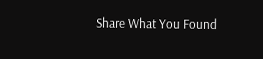Share What You Found